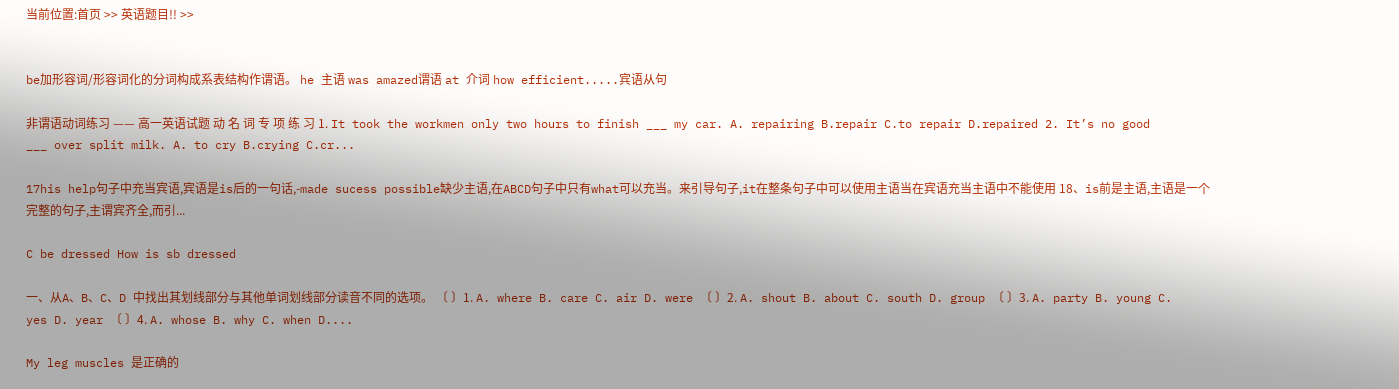当前位置:首页 >> 英语题目!! >>


be加形容词/形容词化的分词构成系表结构作谓语。 he 主语 was amazed谓语 at 介词 how efficient.....宾语从句

非谓语动词练习 —— 高一英语试题 动 名 词 专 项 练 习 1. It took the workmen only two hours to finish ___ my car. A. repairing B.repair C.to repair D.repaired 2. It’s no good ___ over split milk. A. to cry B.crying C.cr...

17his help句子中充当宾语,宾语是is后的一句话,-made sucess possible缺少主语,在ABCD句子中只有what可以充当。来引导句子,it在整条句子中可以使用主语当在宾语充当主语中不能使用 18、is前是主语,主语是一个完整的句子,主谓宾齐全,而引...

C be dressed How is sb dressed

一、从A、B、C、D 中找出其划线部分与其他单词划线部分读音不同的选项。 〔 〕1. A. where B. care C. air D. were 〔 〕2. A. shout B. about C. south D. group 〔 〕3. A. party B. young C. yes D. year 〔 〕4. A. whose B. why C. when D....

My leg muscles 是正确的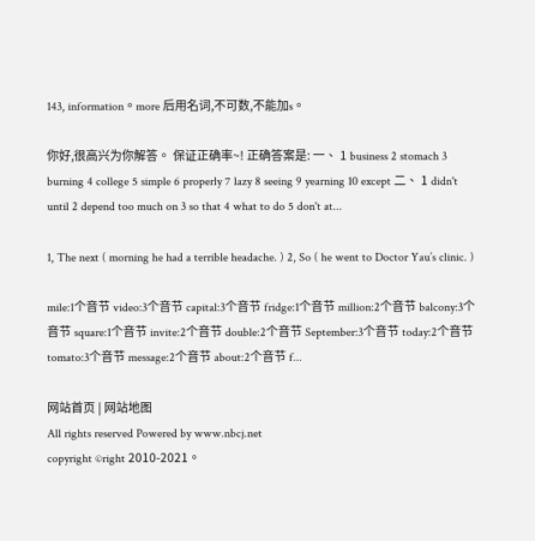143, information。more 后用名词,不可数,不能加s。

你好,很高兴为你解答。 保证正确率~! 正确答案是: 一、 1 business 2 stomach 3 burning 4 college 5 simple 6 properly 7 lazy 8 seeing 9 yearning 10 except 二、 1 didn't until 2 depend too much on 3 so that 4 what to do 5 don't at...

1, The next ( morning he had a terrible headache. ) 2, So ( he went to Doctor Yau’s clinic. )

mile:1个音节 video:3个音节 capital:3个音节 fridge:1个音节 million:2个音节 balcony:3个音节 square:1个音节 invite:2个音节 double:2个音节 September:3个音节 today:2个音节 tomato:3个音节 message:2个音节 about:2个音节 f...

网站首页 | 网站地图
All rights reserved Powered by www.nbcj.net
copyright ©right 2010-2021。